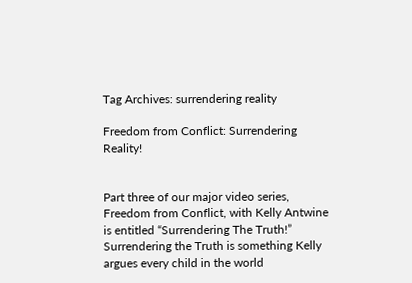Tag Archives: surrendering reality

Freedom from Conflict: Surrendering Reality!


Part three of our major video series, Freedom from Conflict, with Kelly Antwine is entitled “Surrendering The Truth!” Surrendering the Truth is something Kelly argues every child in the world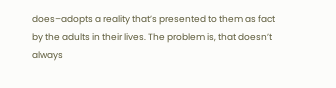does–adopts a reality that’s presented to them as fact by the adults in their lives. The problem is, that doesn’t always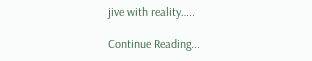jive with reality…..

Continue Reading...